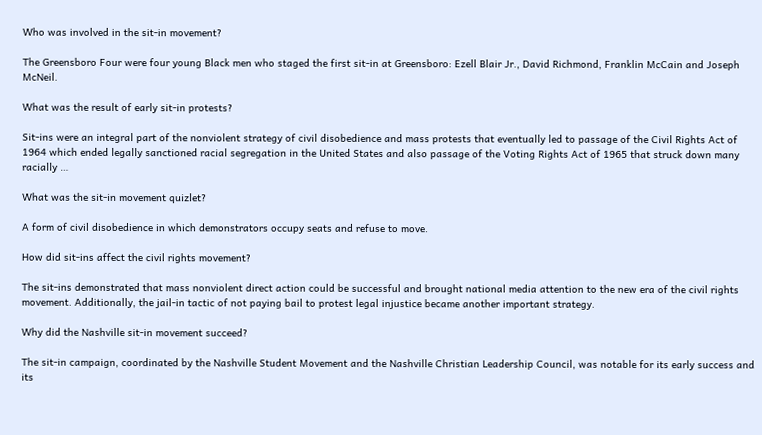Who was involved in the sit-in movement?

The Greensboro Four were four young Black men who staged the first sit-in at Greensboro: Ezell Blair Jr., David Richmond, Franklin McCain and Joseph McNeil.

What was the result of early sit-in protests?

Sit-ins were an integral part of the nonviolent strategy of civil disobedience and mass protests that eventually led to passage of the Civil Rights Act of 1964 which ended legally sanctioned racial segregation in the United States and also passage of the Voting Rights Act of 1965 that struck down many racially …

What was the sit-in movement quizlet?

A form of civil disobedience in which demonstrators occupy seats and refuse to move.

How did sit-ins affect the civil rights movement?

The sit-ins demonstrated that mass nonviolent direct action could be successful and brought national media attention to the new era of the civil rights movement. Additionally, the jail-in tactic of not paying bail to protest legal injustice became another important strategy.

Why did the Nashville sit-in movement succeed?

The sit-in campaign, coordinated by the Nashville Student Movement and the Nashville Christian Leadership Council, was notable for its early success and its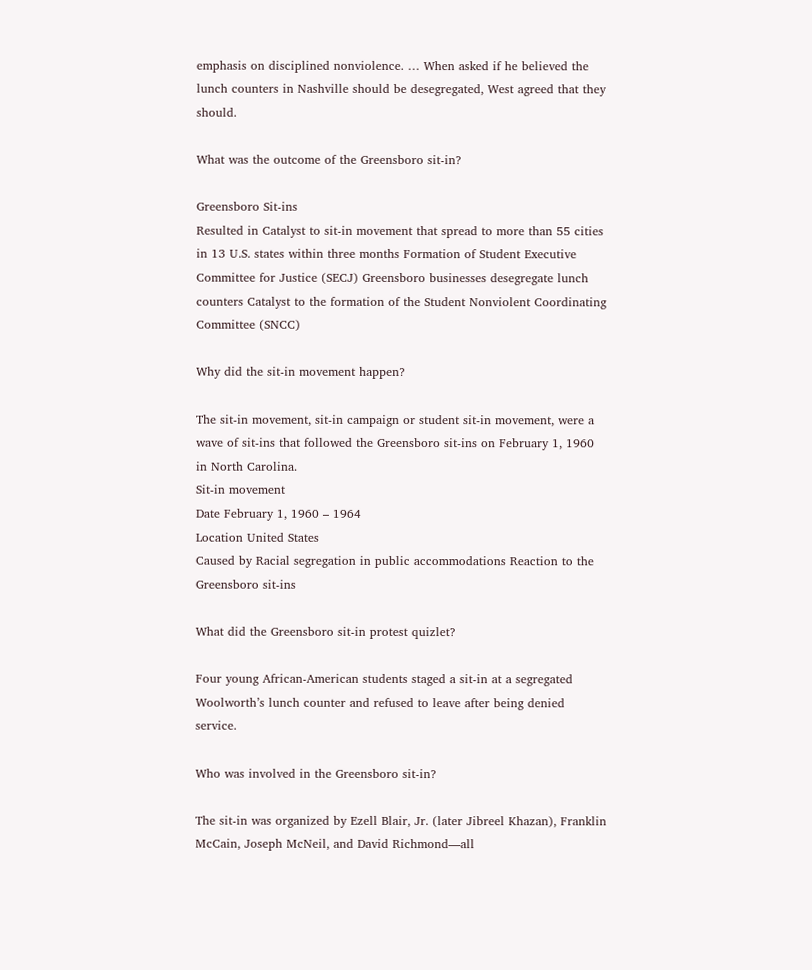emphasis on disciplined nonviolence. … When asked if he believed the lunch counters in Nashville should be desegregated, West agreed that they should.

What was the outcome of the Greensboro sit-in?

Greensboro Sit-ins
Resulted in Catalyst to sit-in movement that spread to more than 55 cities in 13 U.S. states within three months Formation of Student Executive Committee for Justice (SECJ) Greensboro businesses desegregate lunch counters Catalyst to the formation of the Student Nonviolent Coordinating Committee (SNCC)

Why did the sit-in movement happen?

The sit-in movement, sit-in campaign or student sit-in movement, were a wave of sit-ins that followed the Greensboro sit-ins on February 1, 1960 in North Carolina.
Sit-in movement
Date February 1, 1960 – 1964
Location United States
Caused by Racial segregation in public accommodations Reaction to the Greensboro sit-ins

What did the Greensboro sit-in protest quizlet?

Four young African-American students staged a sit-in at a segregated Woolworth’s lunch counter and refused to leave after being denied service.

Who was involved in the Greensboro sit-in?

The sit-in was organized by Ezell Blair, Jr. (later Jibreel Khazan), Franklin McCain, Joseph McNeil, and David Richmond—all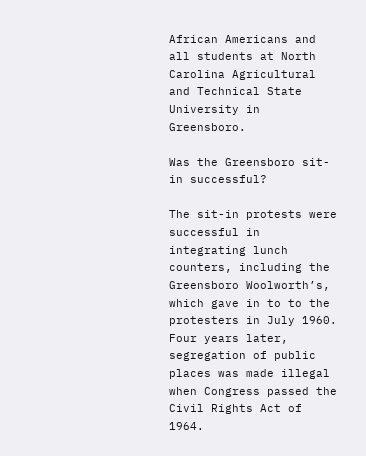African Americans and all students at North Carolina Agricultural and Technical State University in Greensboro.

Was the Greensboro sit-in successful?

The sit-in protests were successful in integrating lunch counters, including the Greensboro Woolworth’s, which gave in to to the protesters in July 1960. Four years later, segregation of public places was made illegal when Congress passed the Civil Rights Act of 1964.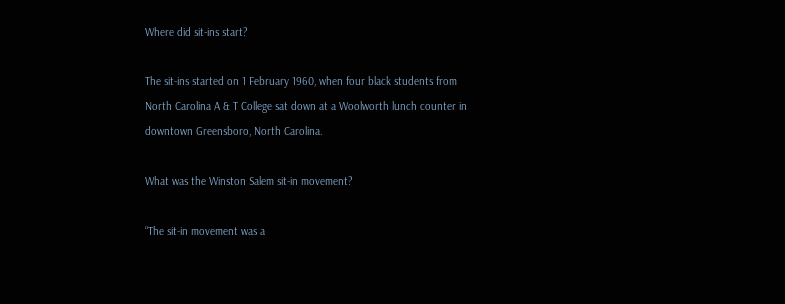Where did sit-ins start?

The sit-ins started on 1 February 1960, when four black students from North Carolina A & T College sat down at a Woolworth lunch counter in downtown Greensboro, North Carolina.

What was the Winston Salem sit-in movement?

“The sit-in movement was a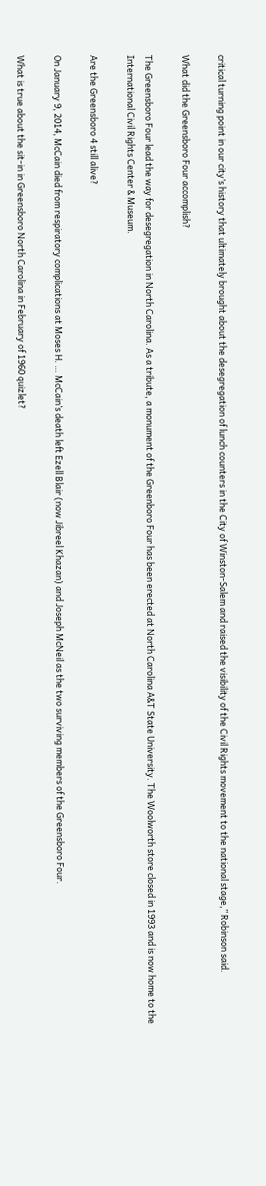critical turning point in our city’s history that ultimately brought about the desegregation of lunch counters in the City of Winston-Salem and raised the visibility of the Civil Rights movement to the national stage,” Robinson said.

What did the Greensboro Four accomplish?

The Greensboro Four lead the way for desegregation in North Carolina. As a tribute, a monument of the Greenboro Four has been erected at North Carolina A&T State University. The Woolworth store closed in 1993 and is now home to the International Civil Rights Center & Museum.

Are the Greensboro 4 still alive?

On January 9, 2014, McCain died from respiratory complications at Moses H. … McCain’s death left Ezell Blair (now Jibreel Khazan) and Joseph McNeil as the two surviving members of the Greensboro Four.

What is true about the sit-in in Greensboro North Carolina in February of 1960 quizlet?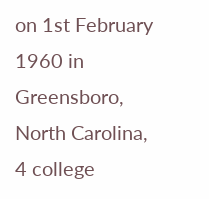on 1st February 1960 in Greensboro, North Carolina, 4 college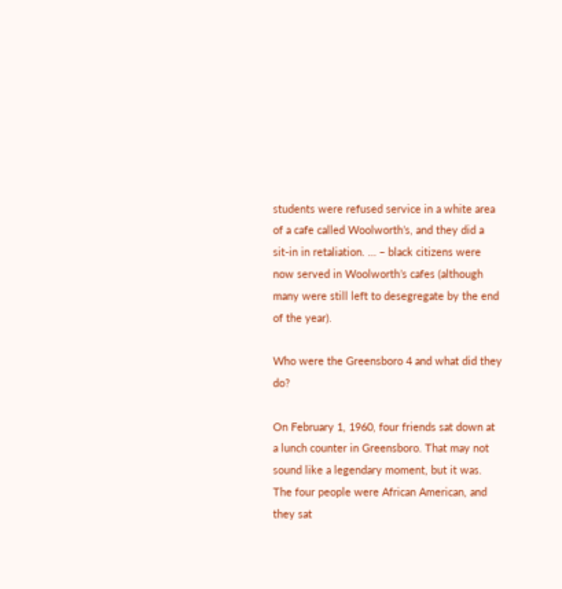students were refused service in a white area of a cafe called Woolworth’s, and they did a sit-in in retaliation. … – black citizens were now served in Woolworth’s cafes (although many were still left to desegregate by the end of the year).

Who were the Greensboro 4 and what did they do?

On February 1, 1960, four friends sat down at a lunch counter in Greensboro. That may not sound like a legendary moment, but it was. The four people were African American, and they sat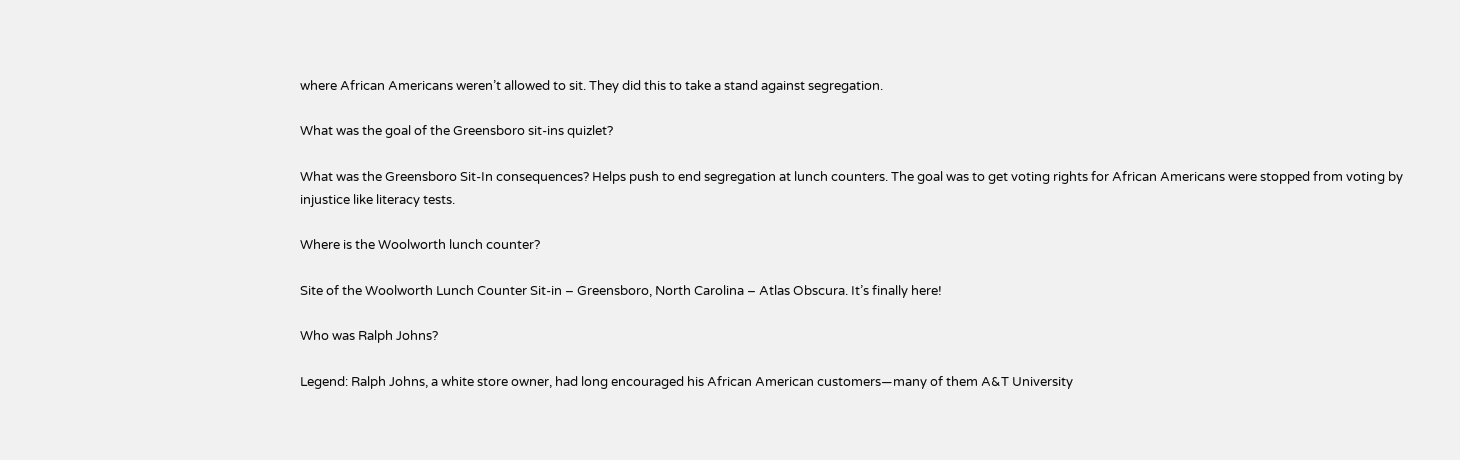where African Americans weren’t allowed to sit. They did this to take a stand against segregation.

What was the goal of the Greensboro sit-ins quizlet?

What was the Greensboro Sit-In consequences? Helps push to end segregation at lunch counters. The goal was to get voting rights for African Americans were stopped from voting by injustice like literacy tests.

Where is the Woolworth lunch counter?

Site of the Woolworth Lunch Counter Sit-in – Greensboro, North Carolina – Atlas Obscura. It’s finally here!

Who was Ralph Johns?

Legend: Ralph Johns, a white store owner, had long encouraged his African American customers—many of them A&T University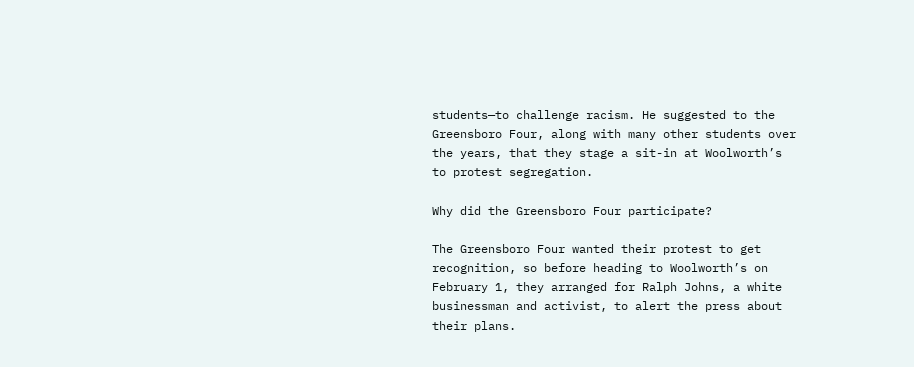students—to challenge racism. He suggested to the Greensboro Four, along with many other students over the years, that they stage a sit-in at Woolworth’s to protest segregation.

Why did the Greensboro Four participate?

The Greensboro Four wanted their protest to get recognition, so before heading to Woolworth’s on February 1, they arranged for Ralph Johns, a white businessman and activist, to alert the press about their plans.